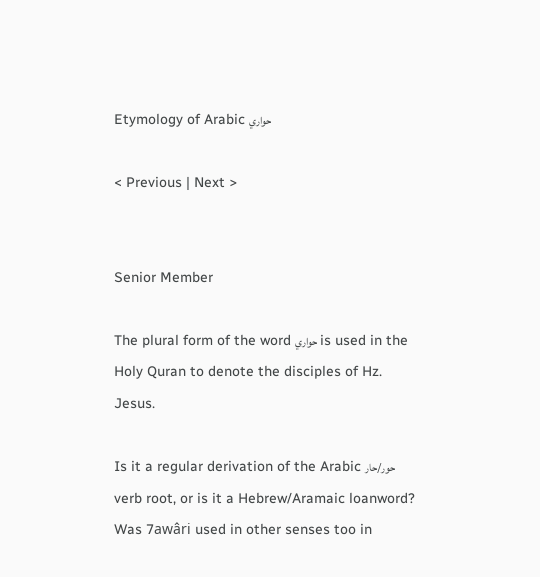Etymology of Arabic حواري

< Previous | Next >


Senior Member

The plural form of the word حواري is used in the Holy Quran to denote the disciples of Hz. Jesus.

Is it a regular derivation of the Arabic حور/حار verb root, or is it a Hebrew/Aramaic loanword? Was 7awâri used in other senses too in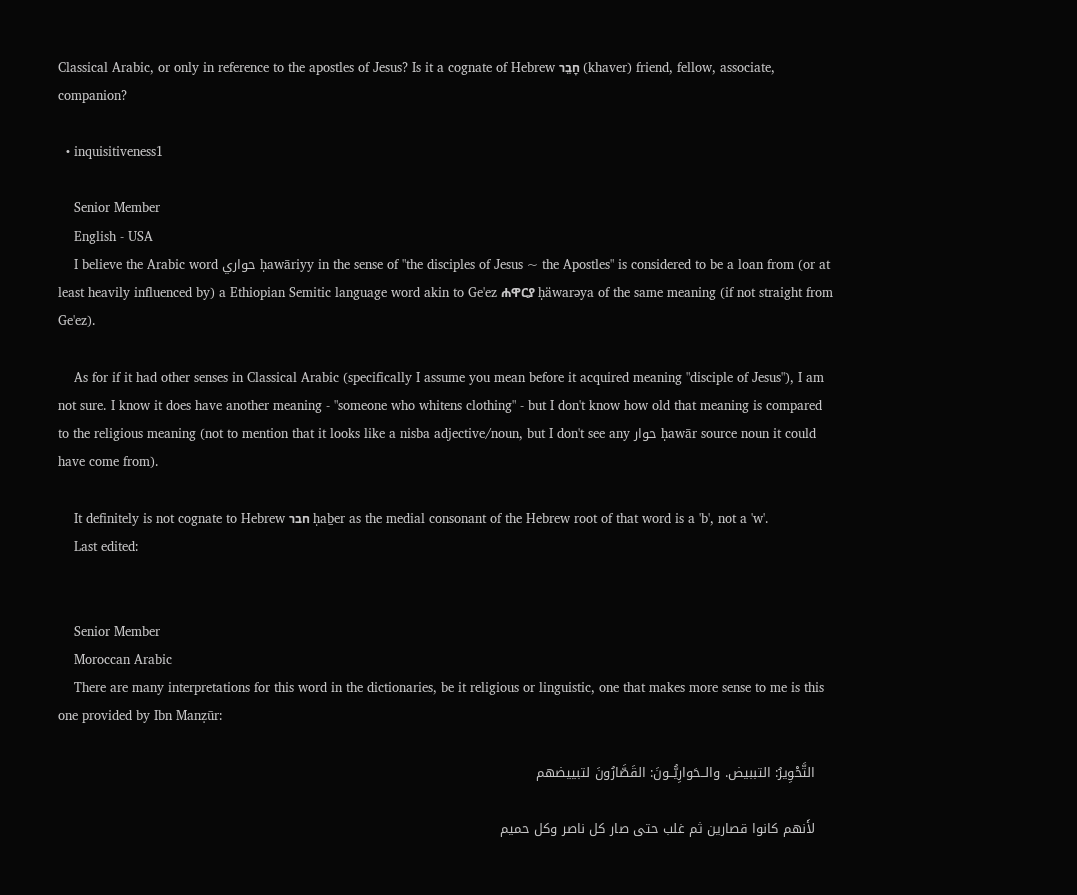Classical Arabic, or only in reference to the apostles of Jesus? Is it a cognate of Hebrew חָבֵר (khaver) friend, fellow, associate, companion?

  • inquisitiveness1

    Senior Member
    English - USA
    I believe the Arabic word حواري ḥawāriyy in the sense of "the disciples of Jesus ~ the Apostles" is considered to be a loan from (or at least heavily influenced by) a Ethiopian Semitic language word akin to Ge'ez ሐዋርያ ḥäwarəya of the same meaning (if not straight from Ge'ez).

    As for if it had other senses in Classical Arabic (specifically I assume you mean before it acquired meaning "disciple of Jesus"), I am not sure. I know it does have another meaning - "someone who whitens clothing" - but I don't know how old that meaning is compared to the religious meaning (not to mention that it looks like a nisba adjective/noun, but I don't see any حوار ḥawār source noun it could have come from).

    It definitely is not cognate to Hebrew חבר ḥaḇer as the medial consonant of the Hebrew root of that word is a 'b', not a 'w'.
    Last edited:


    Senior Member
    Moroccan Arabic
    There are many interpretations for this word in the dictionaries, be it religious or linguistic, one that makes more sense to me is this one provided by Ibn Manẓūr:

    التَّحْوِيرُ: التببيض. والــحَوارِيُّــونَ: القَصَّارُونَ لتبييضهم

    لأَنهم كانوا قصارين ثم غلب حتى صار كل ناصر وكل حميم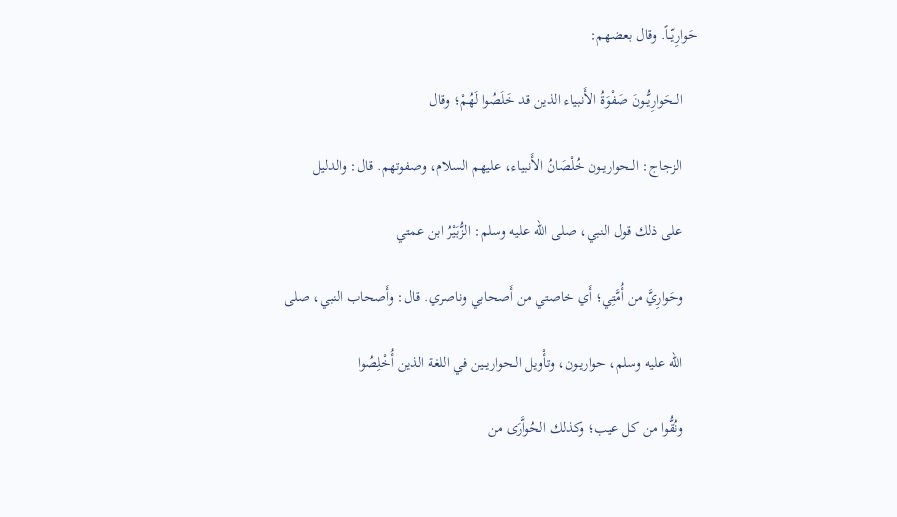حَوارِيّــاً. وقال بعضهم:

    الــحَوارِيُّــونَ صَفْوَةُ الأَنبياء الذين قد خَلَصُوا لَهُمْ؛ وقال

    الزجاج: الــحواريــون خُلْصَانُ الأَنبياء، عليهم السلام، وصفوتهم. قال: والدليل

    على ذلك قول النبي، صلى الله عليه وسلم: الزُّبَيْرُ ابن عمتي

    وحَوارِيَّ من أُمَّتِي؛ أَي خاصتي من أَصحابي وناصري. قال: وأَصحاب النبي، صلى

    الله عليه وسلم، حواريــون، وتأْويل الــحواريــين في اللغة الذين أُخْلِصُوا

    ونُقُّوا من كل عيب؛ وكذلك الحُواَّرَى من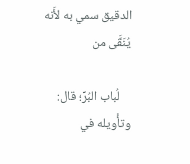الدقيق سمي به لأَنه يُنَقَّى من

    لُباب البُرِّ؛ قال: وتأْويله في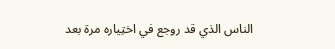الناس الذي قد روجع في اختِياره مرة بعد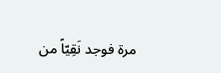مرة فوجد نَقِيّاً من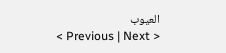العيوب
    < Previous | Next >